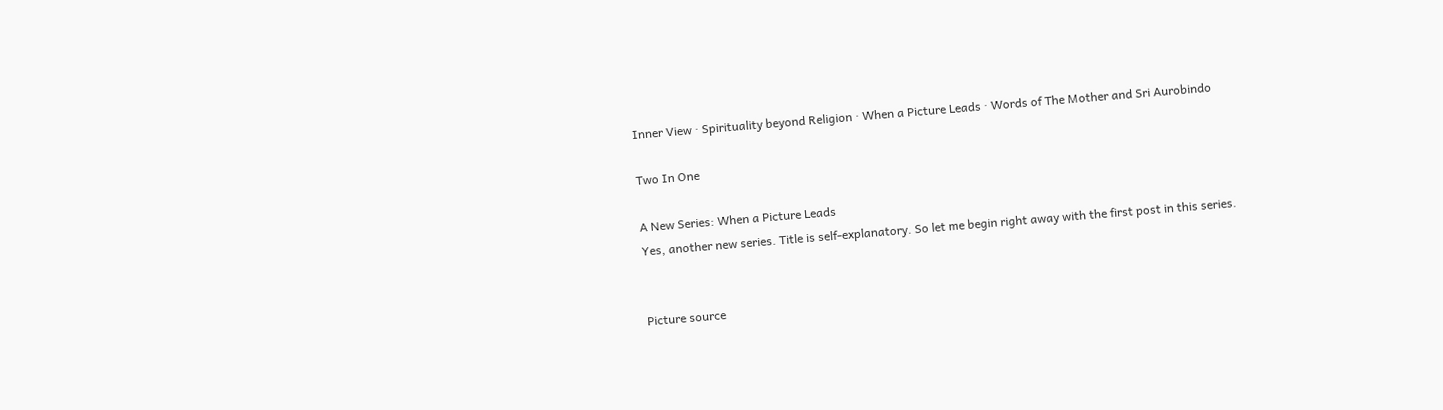Inner View · Spirituality beyond Religion · When a Picture Leads · Words of The Mother and Sri Aurobindo

Two In One

A New Series: When a Picture Leads
Yes, another new series. Title is self-explanatory. So let me begin right away with the first post in this series.


Picture source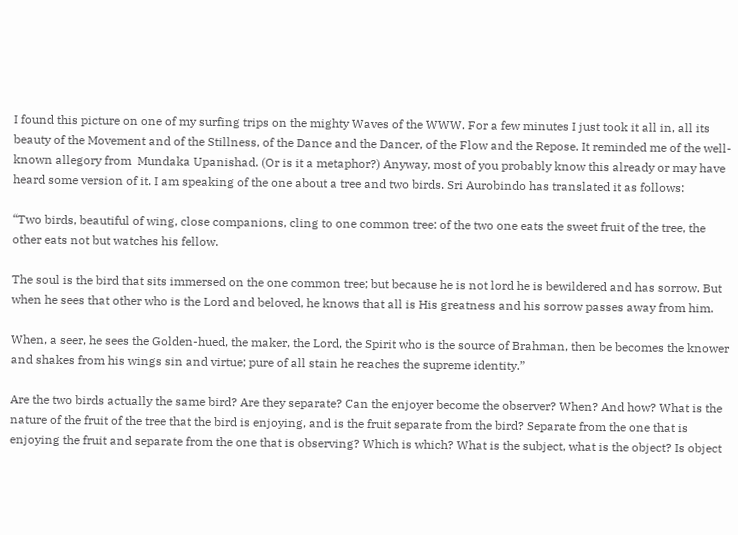I found this picture on one of my surfing trips on the mighty Waves of the WWW. For a few minutes I just took it all in, all its beauty of the Movement and of the Stillness, of the Dance and the Dancer, of the Flow and the Repose. It reminded me of the well-known allegory from  Mundaka Upanishad. (Or is it a metaphor?) Anyway, most of you probably know this already or may have heard some version of it. I am speaking of the one about a tree and two birds. Sri Aurobindo has translated it as follows:

“Two birds, beautiful of wing, close companions, cling to one common tree: of the two one eats the sweet fruit of the tree, the other eats not but watches his fellow.

The soul is the bird that sits immersed on the one common tree; but because he is not lord he is bewildered and has sorrow. But when he sees that other who is the Lord and beloved, he knows that all is His greatness and his sorrow passes away from him.

When, a seer, he sees the Golden-hued, the maker, the Lord, the Spirit who is the source of Brahman, then be becomes the knower and shakes from his wings sin and virtue; pure of all stain he reaches the supreme identity.”

Are the two birds actually the same bird? Are they separate? Can the enjoyer become the observer? When? And how? What is the nature of the fruit of the tree that the bird is enjoying, and is the fruit separate from the bird? Separate from the one that is enjoying the fruit and separate from the one that is observing? Which is which? What is the subject, what is the object? Is object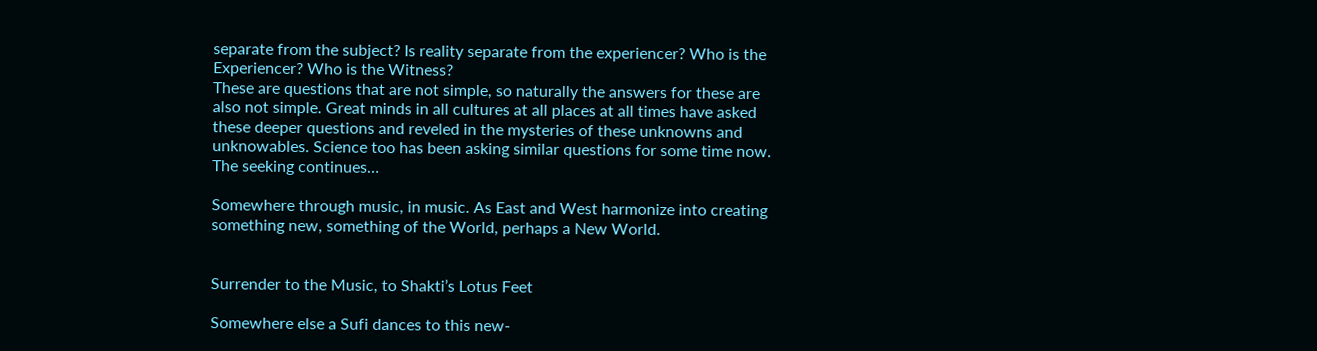separate from the subject? Is reality separate from the experiencer? Who is the Experiencer? Who is the Witness?
These are questions that are not simple, so naturally the answers for these are also not simple. Great minds in all cultures at all places at all times have asked these deeper questions and reveled in the mysteries of these unknowns and unknowables. Science too has been asking similar questions for some time now.
The seeking continues…

Somewhere through music, in music. As East and West harmonize into creating something new, something of the World, perhaps a New World.


Surrender to the Music, to Shakti’s Lotus Feet

Somewhere else a Sufi dances to this new-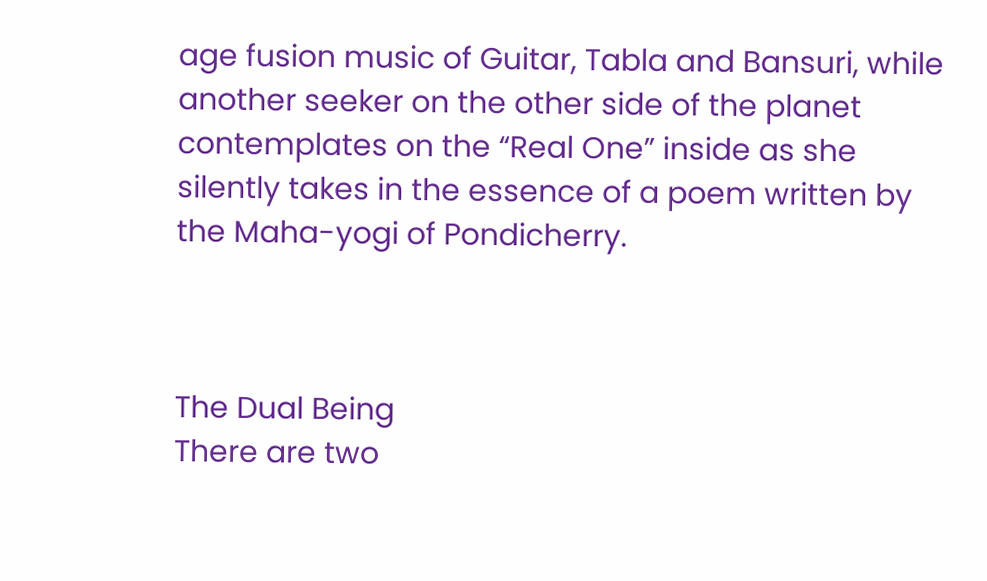age fusion music of Guitar, Tabla and Bansuri, while another seeker on the other side of the planet contemplates on the “Real One” inside as she silently takes in the essence of a poem written by the Maha-yogi of Pondicherry.



The Dual Being
There are two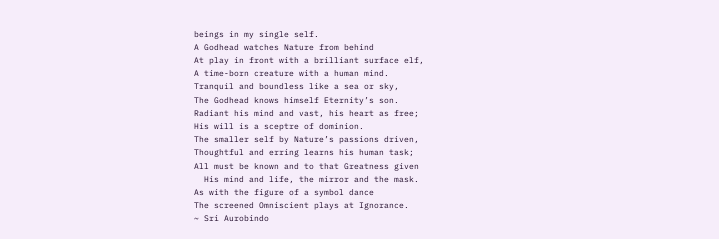beings in my single self.
A Godhead watches Nature from behind
At play in front with a brilliant surface elf,
A time-born creature with a human mind.
Tranquil and boundless like a sea or sky,
The Godhead knows himself Eternity’s son.
Radiant his mind and vast, his heart as free;
His will is a sceptre of dominion.
The smaller self by Nature’s passions driven,
Thoughtful and erring learns his human task;
All must be known and to that Greatness given
  His mind and life, the mirror and the mask.
As with the figure of a symbol dance
The screened Omniscient plays at Ignorance.
~ Sri Aurobindo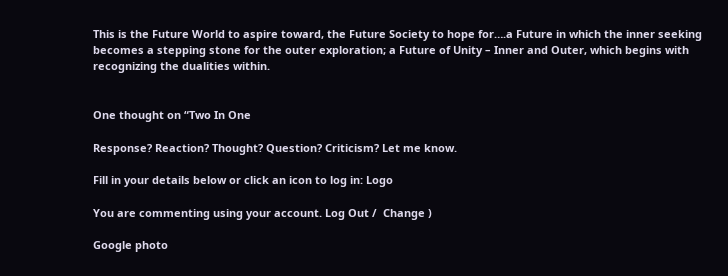This is the Future World to aspire toward, the Future Society to hope for….a Future in which the inner seeking becomes a stepping stone for the outer exploration; a Future of Unity – Inner and Outer, which begins with recognizing the dualities within.


One thought on “Two In One

Response? Reaction? Thought? Question? Criticism? Let me know.

Fill in your details below or click an icon to log in: Logo

You are commenting using your account. Log Out /  Change )

Google photo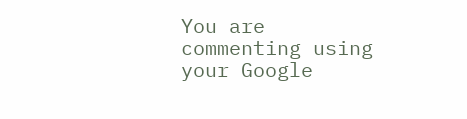You are commenting using your Google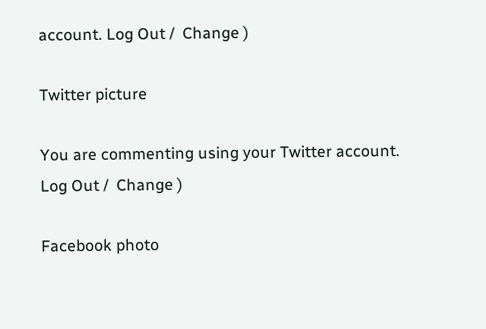account. Log Out /  Change )

Twitter picture

You are commenting using your Twitter account. Log Out /  Change )

Facebook photo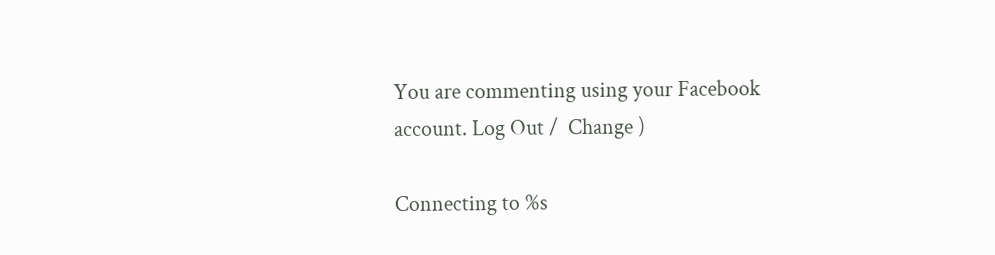You are commenting using your Facebook account. Log Out /  Change )

Connecting to %s